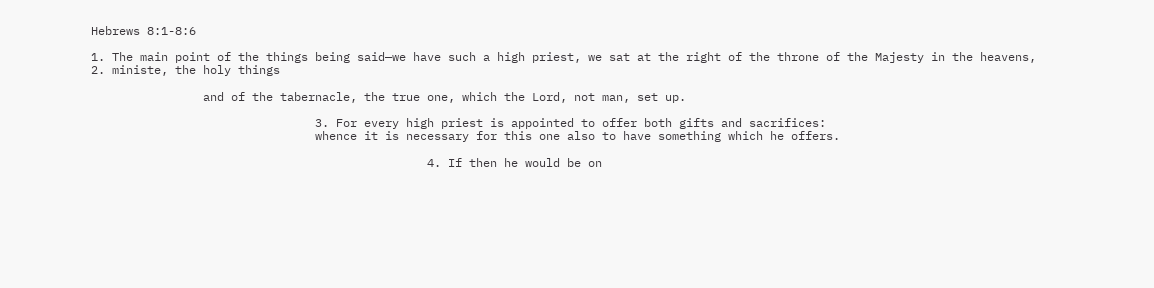Hebrews 8:1-8:6

1. The main point of the things being said—we have such a high priest, we sat at the right of the throne of the Majesty in the heavens,
2. ministe, the holy things

                and of the tabernacle, the true one, which the Lord, not man, set up.

                                3. For every high priest is appointed to offer both gifts and sacrifices:
                                whence it is necessary for this one also to have something which he offers.

                                                4. If then he would be on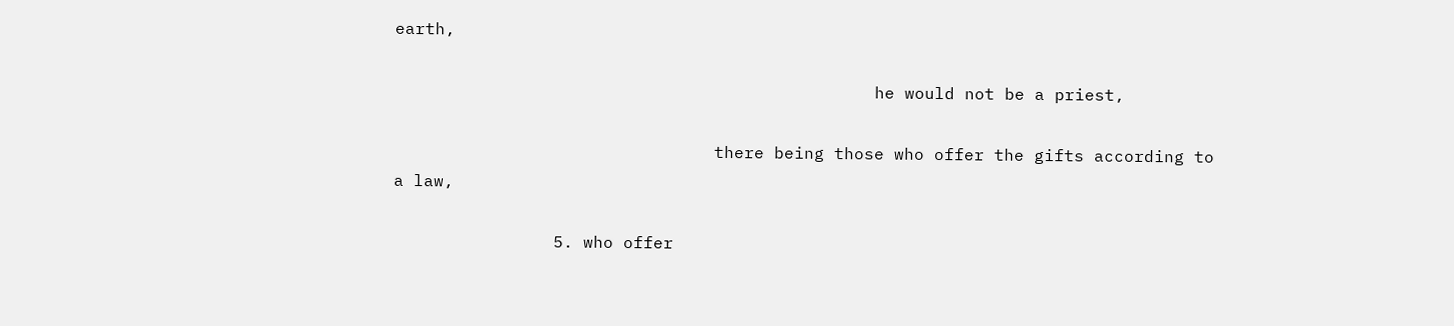earth,

                                                he would not be a priest,

                                there being those who offer the gifts according to a law,

                5. who offer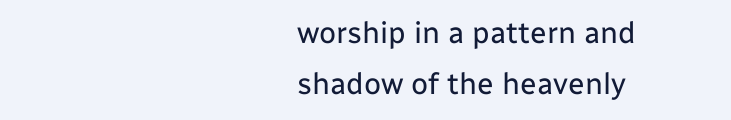worship in a pattern and shadow of the heavenly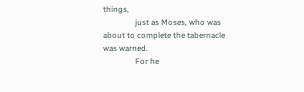things,
                just as Moses, who was about to complete the tabernacle was warned.
                For he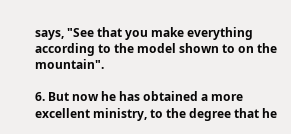says, "See that you make everything according to the model shown to on the mountain".

6. But now he has obtained a more excellent ministry, to the degree that he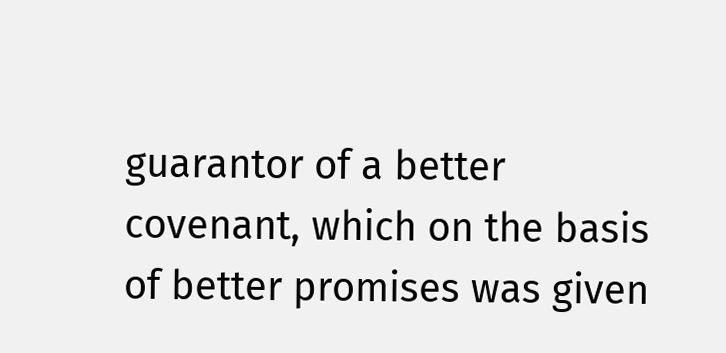guarantor of a better covenant, which on the basis of better promises was given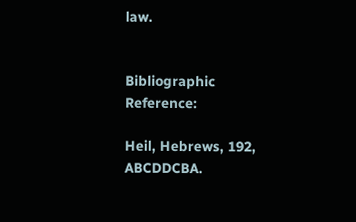law.


Bibliographic Reference:

Heil, Hebrews, 192, ABCDDCBA.